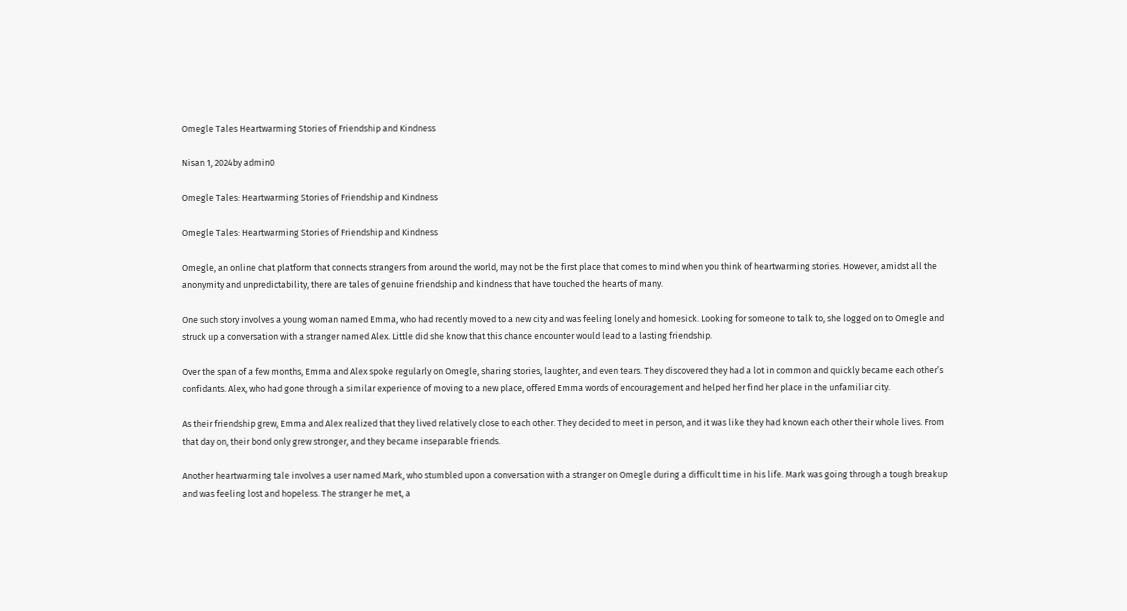Omegle Tales Heartwarming Stories of Friendship and Kindness

Nisan 1, 2024by admin0

Omegle Tales: Heartwarming Stories of Friendship and Kindness

Omegle Tales: Heartwarming Stories of Friendship and Kindness

Omegle, an online chat platform that connects strangers from around the world, may not be the first place that comes to mind when you think of heartwarming stories. However, amidst all the anonymity and unpredictability, there are tales of genuine friendship and kindness that have touched the hearts of many.

One such story involves a young woman named Emma, who had recently moved to a new city and was feeling lonely and homesick. Looking for someone to talk to, she logged on to Omegle and struck up a conversation with a stranger named Alex. Little did she know that this chance encounter would lead to a lasting friendship.

Over the span of a few months, Emma and Alex spoke regularly on Omegle, sharing stories, laughter, and even tears. They discovered they had a lot in common and quickly became each other’s confidants. Alex, who had gone through a similar experience of moving to a new place, offered Emma words of encouragement and helped her find her place in the unfamiliar city.

As their friendship grew, Emma and Alex realized that they lived relatively close to each other. They decided to meet in person, and it was like they had known each other their whole lives. From that day on, their bond only grew stronger, and they became inseparable friends.

Another heartwarming tale involves a user named Mark, who stumbled upon a conversation with a stranger on Omegle during a difficult time in his life. Mark was going through a tough breakup and was feeling lost and hopeless. The stranger he met, a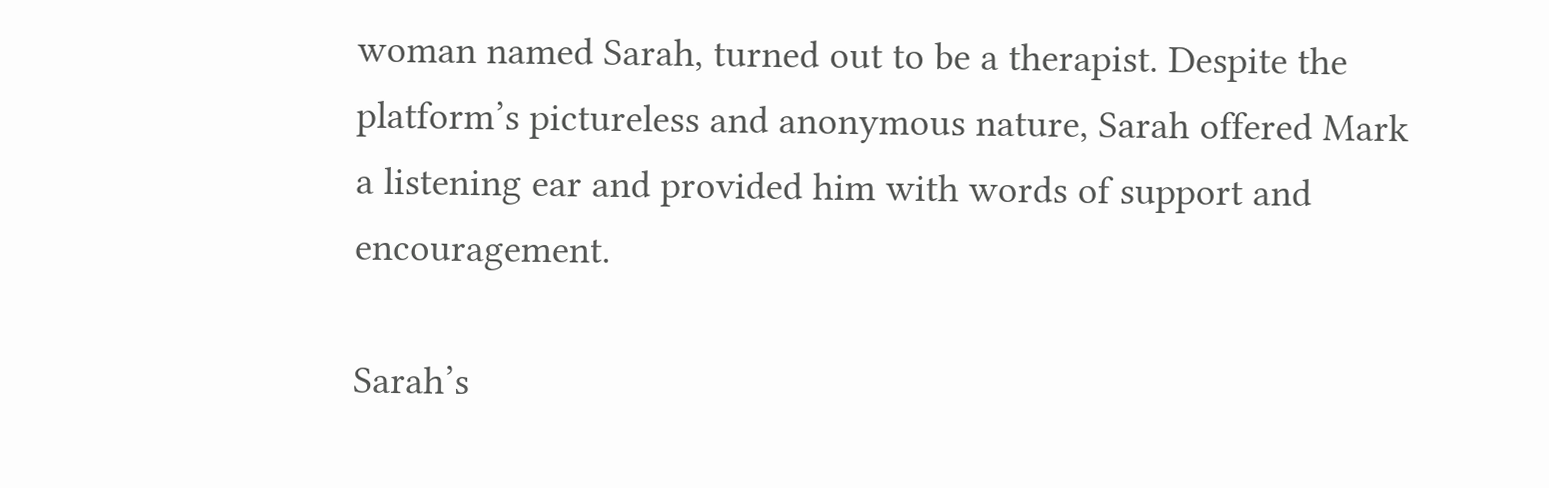woman named Sarah, turned out to be a therapist. Despite the platform’s pictureless and anonymous nature, Sarah offered Mark a listening ear and provided him with words of support and encouragement.

Sarah’s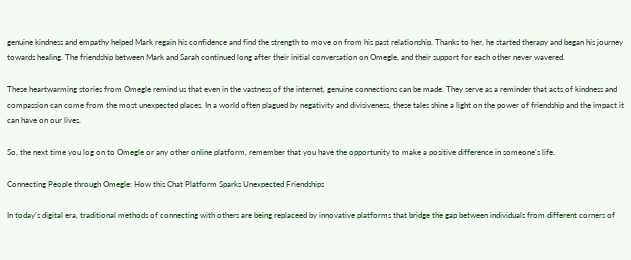genuine kindness and empathy helped Mark regain his confidence and find the strength to move on from his past relationship. Thanks to her, he started therapy and began his journey towards healing. The friendship between Mark and Sarah continued long after their initial conversation on Omegle, and their support for each other never wavered.

These heartwarming stories from Omegle remind us that even in the vastness of the internet, genuine connections can be made. They serve as a reminder that acts of kindness and compassion can come from the most unexpected places. In a world often plagued by negativity and divisiveness, these tales shine a light on the power of friendship and the impact it can have on our lives.

So, the next time you log on to Omegle or any other online platform, remember that you have the opportunity to make a positive difference in someone’s life.

Connecting People through Omegle: How this Chat Platform Sparks Unexpected Friendships

In today’s digital era, traditional methods of connecting with others are being replaceed by innovative platforms that bridge the gap between individuals from different corners of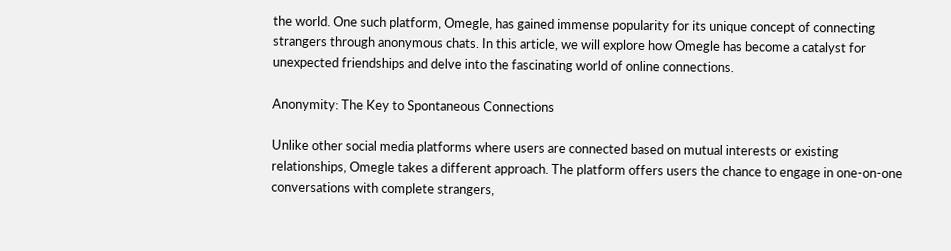the world. One such platform, Omegle, has gained immense popularity for its unique concept of connecting strangers through anonymous chats. In this article, we will explore how Omegle has become a catalyst for unexpected friendships and delve into the fascinating world of online connections.

Anonymity: The Key to Spontaneous Connections

Unlike other social media platforms where users are connected based on mutual interests or existing relationships, Omegle takes a different approach. The platform offers users the chance to engage in one-on-one conversations with complete strangers,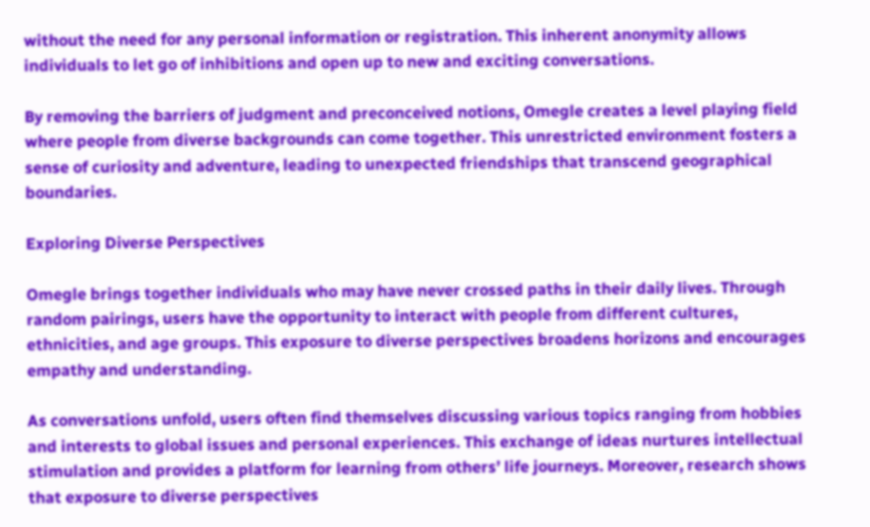without the need for any personal information or registration. This inherent anonymity allows individuals to let go of inhibitions and open up to new and exciting conversations.

By removing the barriers of judgment and preconceived notions, Omegle creates a level playing field where people from diverse backgrounds can come together. This unrestricted environment fosters a sense of curiosity and adventure, leading to unexpected friendships that transcend geographical boundaries.

Exploring Diverse Perspectives

Omegle brings together individuals who may have never crossed paths in their daily lives. Through random pairings, users have the opportunity to interact with people from different cultures, ethnicities, and age groups. This exposure to diverse perspectives broadens horizons and encourages empathy and understanding.

As conversations unfold, users often find themselves discussing various topics ranging from hobbies and interests to global issues and personal experiences. This exchange of ideas nurtures intellectual stimulation and provides a platform for learning from others’ life journeys. Moreover, research shows that exposure to diverse perspectives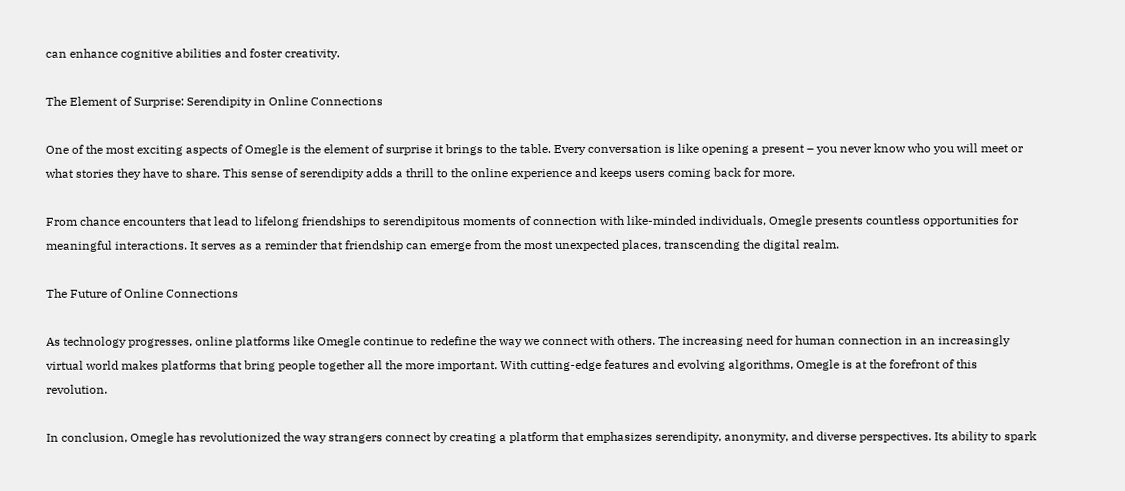can enhance cognitive abilities and foster creativity.

The Element of Surprise: Serendipity in Online Connections

One of the most exciting aspects of Omegle is the element of surprise it brings to the table. Every conversation is like opening a present – you never know who you will meet or what stories they have to share. This sense of serendipity adds a thrill to the online experience and keeps users coming back for more.

From chance encounters that lead to lifelong friendships to serendipitous moments of connection with like-minded individuals, Omegle presents countless opportunities for meaningful interactions. It serves as a reminder that friendship can emerge from the most unexpected places, transcending the digital realm.

The Future of Online Connections

As technology progresses, online platforms like Omegle continue to redefine the way we connect with others. The increasing need for human connection in an increasingly virtual world makes platforms that bring people together all the more important. With cutting-edge features and evolving algorithms, Omegle is at the forefront of this revolution.

In conclusion, Omegle has revolutionized the way strangers connect by creating a platform that emphasizes serendipity, anonymity, and diverse perspectives. Its ability to spark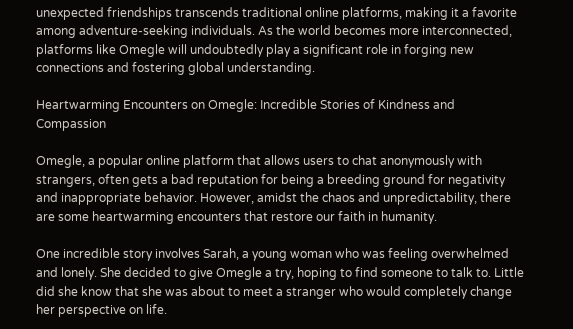unexpected friendships transcends traditional online platforms, making it a favorite among adventure-seeking individuals. As the world becomes more interconnected, platforms like Omegle will undoubtedly play a significant role in forging new connections and fostering global understanding.

Heartwarming Encounters on Omegle: Incredible Stories of Kindness and Compassion

Omegle, a popular online platform that allows users to chat anonymously with strangers, often gets a bad reputation for being a breeding ground for negativity and inappropriate behavior. However, amidst the chaos and unpredictability, there are some heartwarming encounters that restore our faith in humanity.

One incredible story involves Sarah, a young woman who was feeling overwhelmed and lonely. She decided to give Omegle a try, hoping to find someone to talk to. Little did she know that she was about to meet a stranger who would completely change her perspective on life.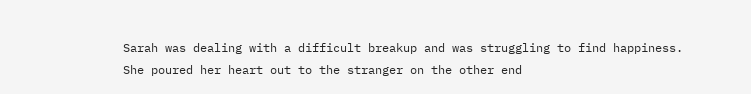Sarah was dealing with a difficult breakup and was struggling to find happiness. She poured her heart out to the stranger on the other end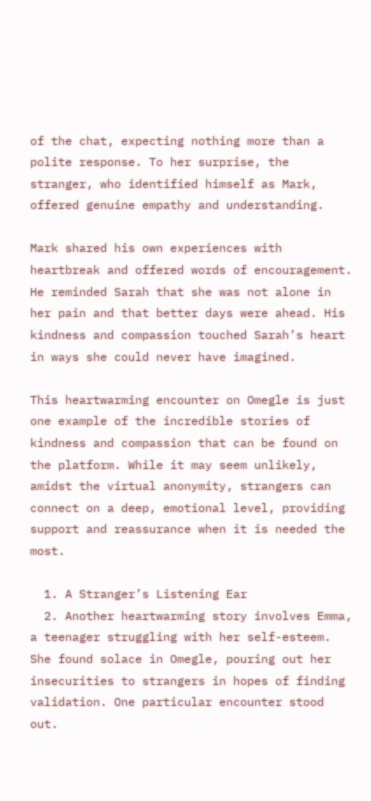of the chat, expecting nothing more than a polite response. To her surprise, the stranger, who identified himself as Mark, offered genuine empathy and understanding.

Mark shared his own experiences with heartbreak and offered words of encouragement. He reminded Sarah that she was not alone in her pain and that better days were ahead. His kindness and compassion touched Sarah’s heart in ways she could never have imagined.

This heartwarming encounter on Omegle is just one example of the incredible stories of kindness and compassion that can be found on the platform. While it may seem unlikely, amidst the virtual anonymity, strangers can connect on a deep, emotional level, providing support and reassurance when it is needed the most.

  1. A Stranger’s Listening Ear
  2. Another heartwarming story involves Emma, a teenager struggling with her self-esteem. She found solace in Omegle, pouring out her insecurities to strangers in hopes of finding validation. One particular encounter stood out.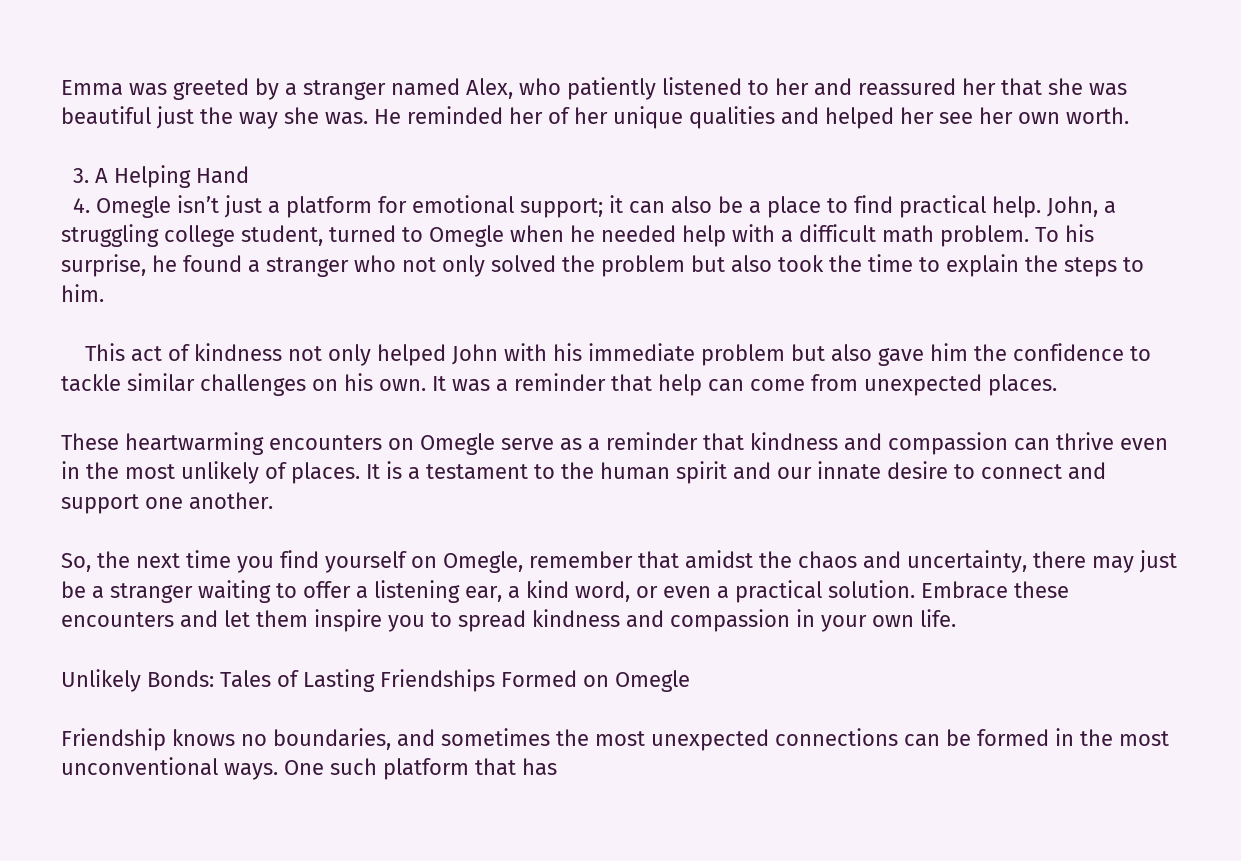Emma was greeted by a stranger named Alex, who patiently listened to her and reassured her that she was beautiful just the way she was. He reminded her of her unique qualities and helped her see her own worth.

  3. A Helping Hand
  4. Omegle isn’t just a platform for emotional support; it can also be a place to find practical help. John, a struggling college student, turned to Omegle when he needed help with a difficult math problem. To his surprise, he found a stranger who not only solved the problem but also took the time to explain the steps to him.

    This act of kindness not only helped John with his immediate problem but also gave him the confidence to tackle similar challenges on his own. It was a reminder that help can come from unexpected places.

These heartwarming encounters on Omegle serve as a reminder that kindness and compassion can thrive even in the most unlikely of places. It is a testament to the human spirit and our innate desire to connect and support one another.

So, the next time you find yourself on Omegle, remember that amidst the chaos and uncertainty, there may just be a stranger waiting to offer a listening ear, a kind word, or even a practical solution. Embrace these encounters and let them inspire you to spread kindness and compassion in your own life.

Unlikely Bonds: Tales of Lasting Friendships Formed on Omegle

Friendship knows no boundaries, and sometimes the most unexpected connections can be formed in the most unconventional ways. One such platform that has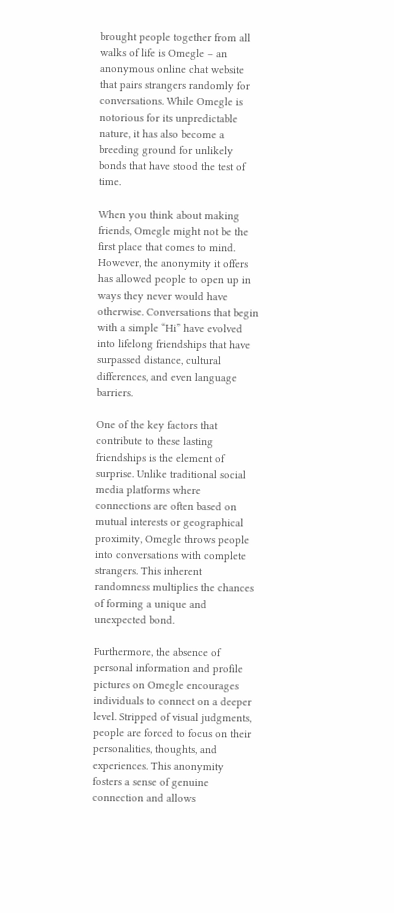brought people together from all walks of life is Omegle – an anonymous online chat website that pairs strangers randomly for conversations. While Omegle is notorious for its unpredictable nature, it has also become a breeding ground for unlikely bonds that have stood the test of time.

When you think about making friends, Omegle might not be the first place that comes to mind. However, the anonymity it offers has allowed people to open up in ways they never would have otherwise. Conversations that begin with a simple “Hi” have evolved into lifelong friendships that have surpassed distance, cultural differences, and even language barriers.

One of the key factors that contribute to these lasting friendships is the element of surprise. Unlike traditional social media platforms where connections are often based on mutual interests or geographical proximity, Omegle throws people into conversations with complete strangers. This inherent randomness multiplies the chances of forming a unique and unexpected bond.

Furthermore, the absence of personal information and profile pictures on Omegle encourages individuals to connect on a deeper level. Stripped of visual judgments, people are forced to focus on their personalities, thoughts, and experiences. This anonymity fosters a sense of genuine connection and allows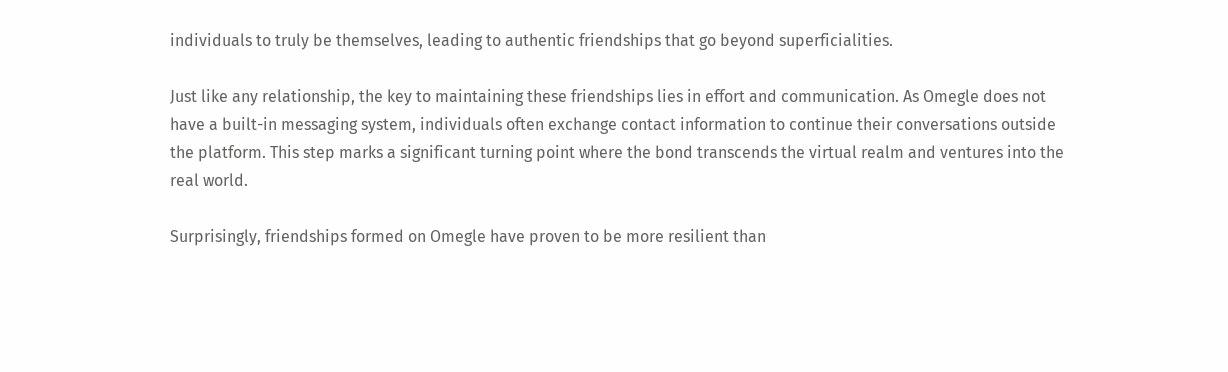individuals to truly be themselves, leading to authentic friendships that go beyond superficialities.

Just like any relationship, the key to maintaining these friendships lies in effort and communication. As Omegle does not have a built-in messaging system, individuals often exchange contact information to continue their conversations outside the platform. This step marks a significant turning point where the bond transcends the virtual realm and ventures into the real world.

Surprisingly, friendships formed on Omegle have proven to be more resilient than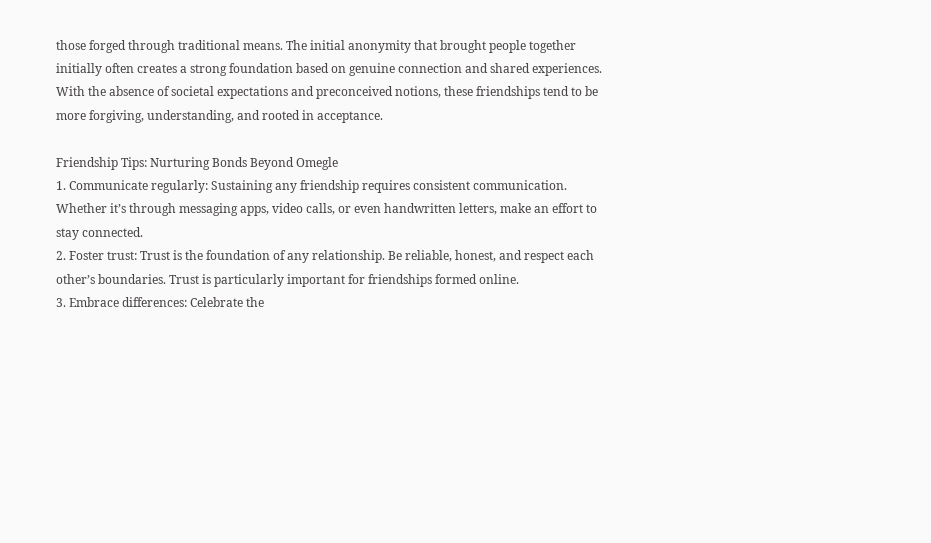those forged through traditional means. The initial anonymity that brought people together initially often creates a strong foundation based on genuine connection and shared experiences. With the absence of societal expectations and preconceived notions, these friendships tend to be more forgiving, understanding, and rooted in acceptance.

Friendship Tips: Nurturing Bonds Beyond Omegle
1. Communicate regularly: Sustaining any friendship requires consistent communication. Whether it’s through messaging apps, video calls, or even handwritten letters, make an effort to stay connected.
2. Foster trust: Trust is the foundation of any relationship. Be reliable, honest, and respect each other’s boundaries. Trust is particularly important for friendships formed online.
3. Embrace differences: Celebrate the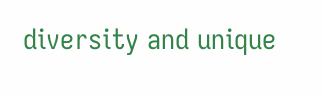diversity and unique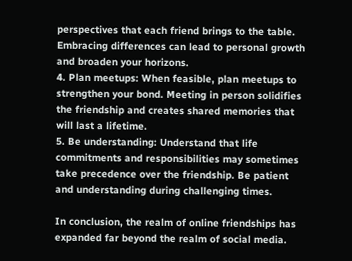perspectives that each friend brings to the table. Embracing differences can lead to personal growth and broaden your horizons.
4. Plan meetups: When feasible, plan meetups to strengthen your bond. Meeting in person solidifies the friendship and creates shared memories that will last a lifetime.
5. Be understanding: Understand that life commitments and responsibilities may sometimes take precedence over the friendship. Be patient and understanding during challenging times.

In conclusion, the realm of online friendships has expanded far beyond the realm of social media.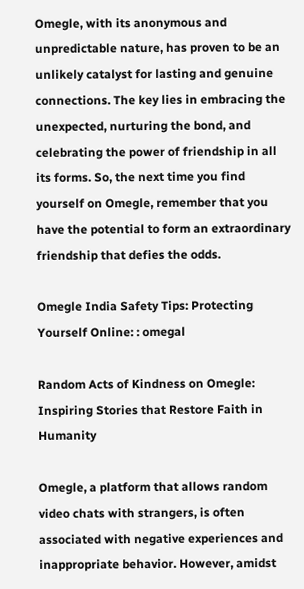Omegle, with its anonymous and unpredictable nature, has proven to be an unlikely catalyst for lasting and genuine connections. The key lies in embracing the unexpected, nurturing the bond, and celebrating the power of friendship in all its forms. So, the next time you find yourself on Omegle, remember that you have the potential to form an extraordinary friendship that defies the odds.

Omegle India Safety Tips: Protecting Yourself Online: : omegal

Random Acts of Kindness on Omegle: Inspiring Stories that Restore Faith in Humanity

Omegle, a platform that allows random video chats with strangers, is often associated with negative experiences and inappropriate behavior. However, amidst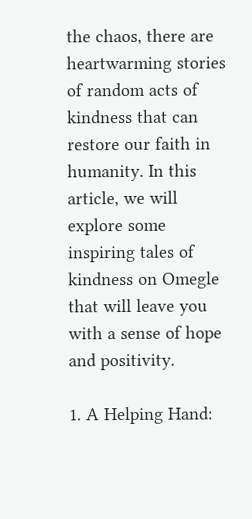the chaos, there are heartwarming stories of random acts of kindness that can restore our faith in humanity. In this article, we will explore some inspiring tales of kindness on Omegle that will leave you with a sense of hope and positivity.

1. A Helping Hand: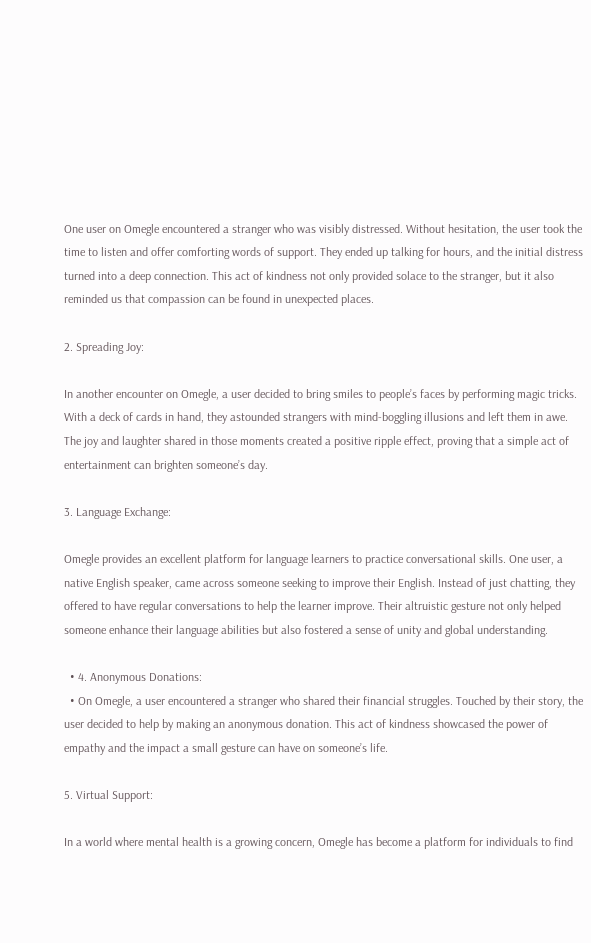One user on Omegle encountered a stranger who was visibly distressed. Without hesitation, the user took the time to listen and offer comforting words of support. They ended up talking for hours, and the initial distress turned into a deep connection. This act of kindness not only provided solace to the stranger, but it also reminded us that compassion can be found in unexpected places.

2. Spreading Joy:

In another encounter on Omegle, a user decided to bring smiles to people’s faces by performing magic tricks. With a deck of cards in hand, they astounded strangers with mind-boggling illusions and left them in awe. The joy and laughter shared in those moments created a positive ripple effect, proving that a simple act of entertainment can brighten someone’s day.

3. Language Exchange:

Omegle provides an excellent platform for language learners to practice conversational skills. One user, a native English speaker, came across someone seeking to improve their English. Instead of just chatting, they offered to have regular conversations to help the learner improve. Their altruistic gesture not only helped someone enhance their language abilities but also fostered a sense of unity and global understanding.

  • 4. Anonymous Donations:
  • On Omegle, a user encountered a stranger who shared their financial struggles. Touched by their story, the user decided to help by making an anonymous donation. This act of kindness showcased the power of empathy and the impact a small gesture can have on someone’s life.

5. Virtual Support:

In a world where mental health is a growing concern, Omegle has become a platform for individuals to find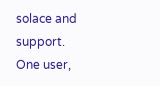solace and support. One user,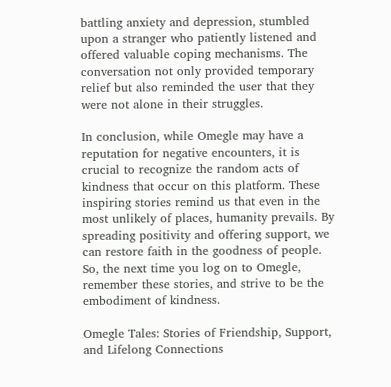battling anxiety and depression, stumbled upon a stranger who patiently listened and offered valuable coping mechanisms. The conversation not only provided temporary relief but also reminded the user that they were not alone in their struggles.

In conclusion, while Omegle may have a reputation for negative encounters, it is crucial to recognize the random acts of kindness that occur on this platform. These inspiring stories remind us that even in the most unlikely of places, humanity prevails. By spreading positivity and offering support, we can restore faith in the goodness of people. So, the next time you log on to Omegle, remember these stories, and strive to be the embodiment of kindness.

Omegle Tales: Stories of Friendship, Support, and Lifelong Connections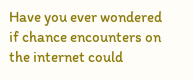Have you ever wondered if chance encounters on the internet could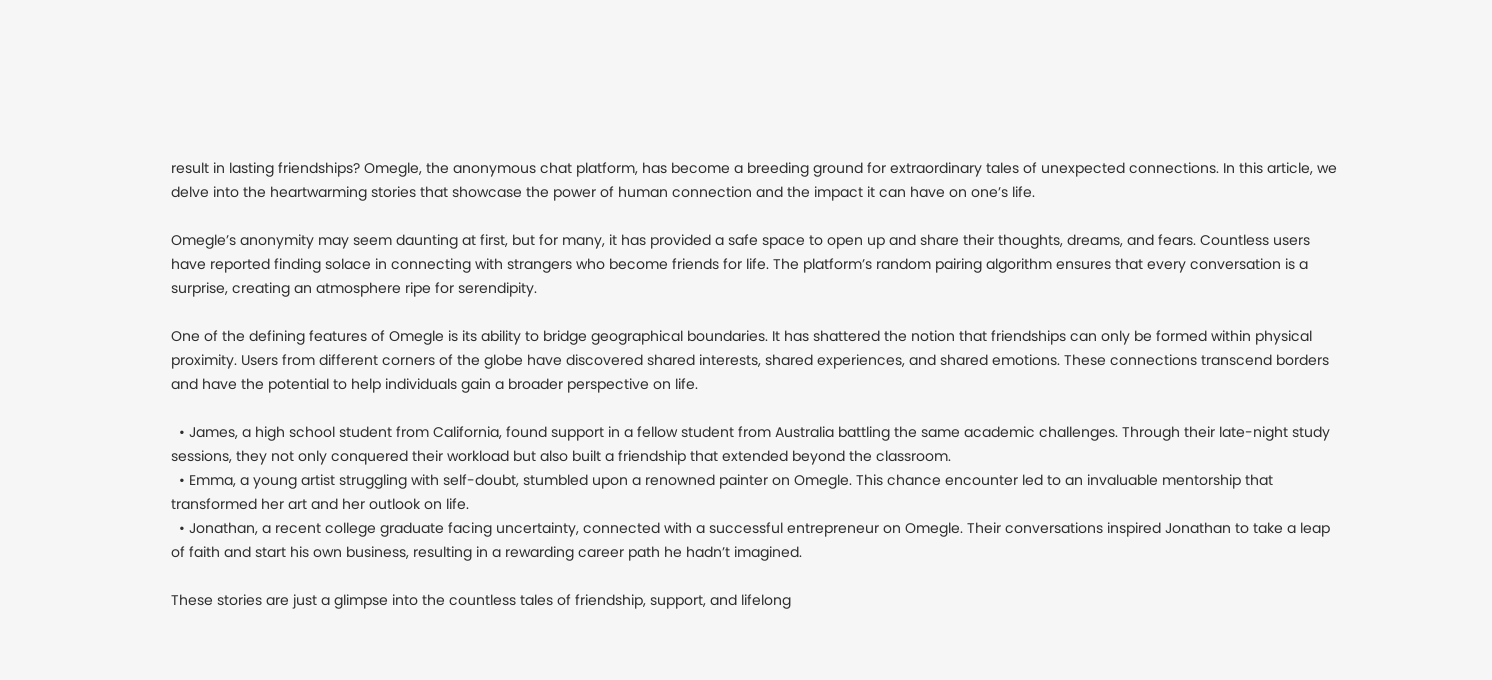result in lasting friendships? Omegle, the anonymous chat platform, has become a breeding ground for extraordinary tales of unexpected connections. In this article, we delve into the heartwarming stories that showcase the power of human connection and the impact it can have on one’s life.

Omegle’s anonymity may seem daunting at first, but for many, it has provided a safe space to open up and share their thoughts, dreams, and fears. Countless users have reported finding solace in connecting with strangers who become friends for life. The platform’s random pairing algorithm ensures that every conversation is a surprise, creating an atmosphere ripe for serendipity.

One of the defining features of Omegle is its ability to bridge geographical boundaries. It has shattered the notion that friendships can only be formed within physical proximity. Users from different corners of the globe have discovered shared interests, shared experiences, and shared emotions. These connections transcend borders and have the potential to help individuals gain a broader perspective on life.

  • James, a high school student from California, found support in a fellow student from Australia battling the same academic challenges. Through their late-night study sessions, they not only conquered their workload but also built a friendship that extended beyond the classroom.
  • Emma, a young artist struggling with self-doubt, stumbled upon a renowned painter on Omegle. This chance encounter led to an invaluable mentorship that transformed her art and her outlook on life.
  • Jonathan, a recent college graduate facing uncertainty, connected with a successful entrepreneur on Omegle. Their conversations inspired Jonathan to take a leap of faith and start his own business, resulting in a rewarding career path he hadn’t imagined.

These stories are just a glimpse into the countless tales of friendship, support, and lifelong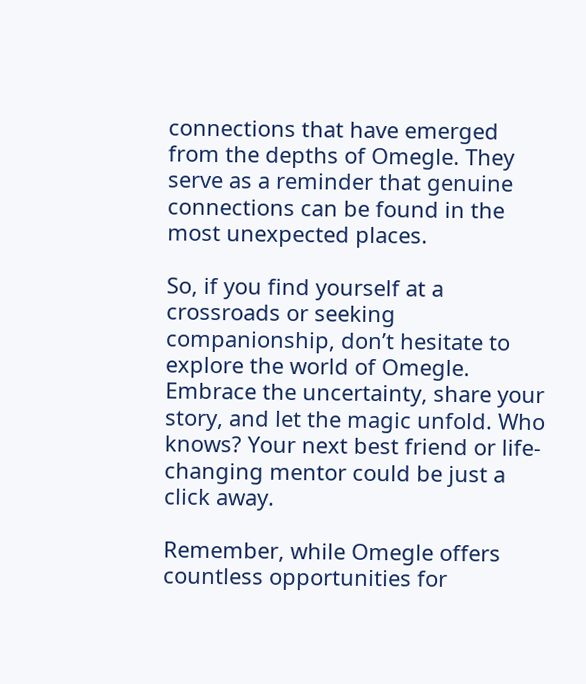connections that have emerged from the depths of Omegle. They serve as a reminder that genuine connections can be found in the most unexpected places.

So, if you find yourself at a crossroads or seeking companionship, don’t hesitate to explore the world of Omegle. Embrace the uncertainty, share your story, and let the magic unfold. Who knows? Your next best friend or life-changing mentor could be just a click away.

Remember, while Omegle offers countless opportunities for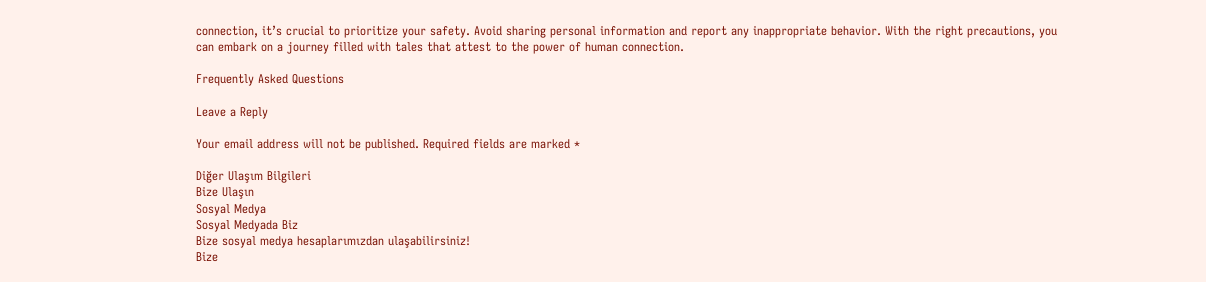connection, it’s crucial to prioritize your safety. Avoid sharing personal information and report any inappropriate behavior. With the right precautions, you can embark on a journey filled with tales that attest to the power of human connection.

Frequently Asked Questions

Leave a Reply

Your email address will not be published. Required fields are marked *

Diğer Ulaşım Bilgileri
Bize Ulaşın
Sosyal Medya
Sosyal Medyada Biz
Bize sosyal medya hesaplarımızdan ulaşabilirsiniz!
Bize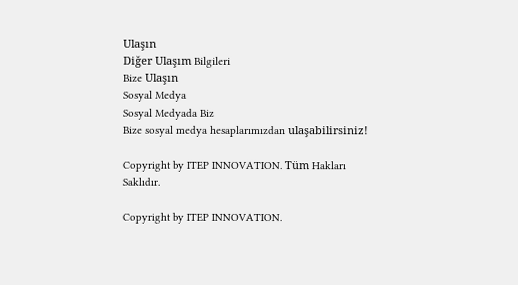Ulaşın
Diğer Ulaşım Bilgileri
Bize Ulaşın
Sosyal Medya
Sosyal Medyada Biz
Bize sosyal medya hesaplarımızdan ulaşabilirsiniz!

Copyright by ITEP INNOVATION. Tüm Hakları Saklıdır.

Copyright by ITEP INNOVATION.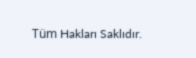Tüm Hakları Saklıdır.